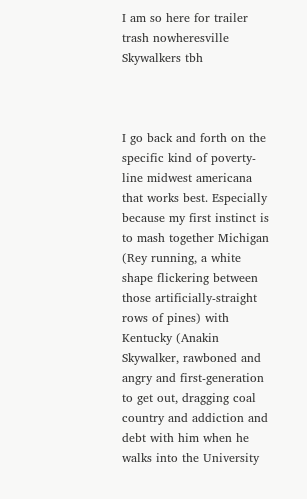I am so here for trailer trash nowheresville Skywalkers tbh



I go back and forth on the specific kind of poverty-line midwest americana that works best. Especially because my first instinct is to mash together Michigan (Rey running, a white shape flickering between those artificially-straight rows of pines) with Kentucky (Anakin Skywalker, rawboned and angry and first-generation to get out, dragging coal country and addiction and debt with him when he walks into the University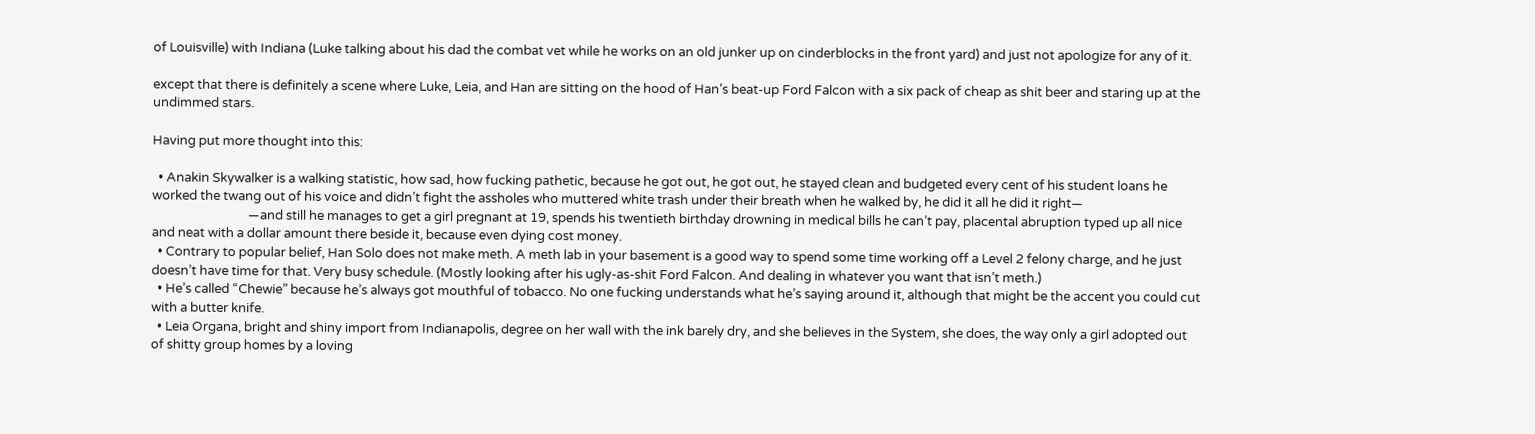of Louisville) with Indiana (Luke talking about his dad the combat vet while he works on an old junker up on cinderblocks in the front yard) and just not apologize for any of it.

except that there is definitely a scene where Luke, Leia, and Han are sitting on the hood of Han’s beat-up Ford Falcon with a six pack of cheap as shit beer and staring up at the undimmed stars.

Having put more thought into this:

  • Anakin Skywalker is a walking statistic, how sad, how fucking pathetic, because he got out, he got out, he stayed clean and budgeted every cent of his student loans he worked the twang out of his voice and didn’t fight the assholes who muttered white trash under their breath when he walked by, he did it all he did it right—
                                —and still he manages to get a girl pregnant at 19, spends his twentieth birthday drowning in medical bills he can’t pay, placental abruption typed up all nice and neat with a dollar amount there beside it, because even dying cost money.
  • Contrary to popular belief, Han Solo does not make meth. A meth lab in your basement is a good way to spend some time working off a Level 2 felony charge, and he just doesn’t have time for that. Very busy schedule. (Mostly looking after his ugly-as-shit Ford Falcon. And dealing in whatever you want that isn’t meth.)
  • He’s called “Chewie” because he’s always got mouthful of tobacco. No one fucking understands what he’s saying around it, although that might be the accent you could cut with a butter knife.
  • Leia Organa, bright and shiny import from Indianapolis, degree on her wall with the ink barely dry, and she believes in the System, she does, the way only a girl adopted out of shitty group homes by a loving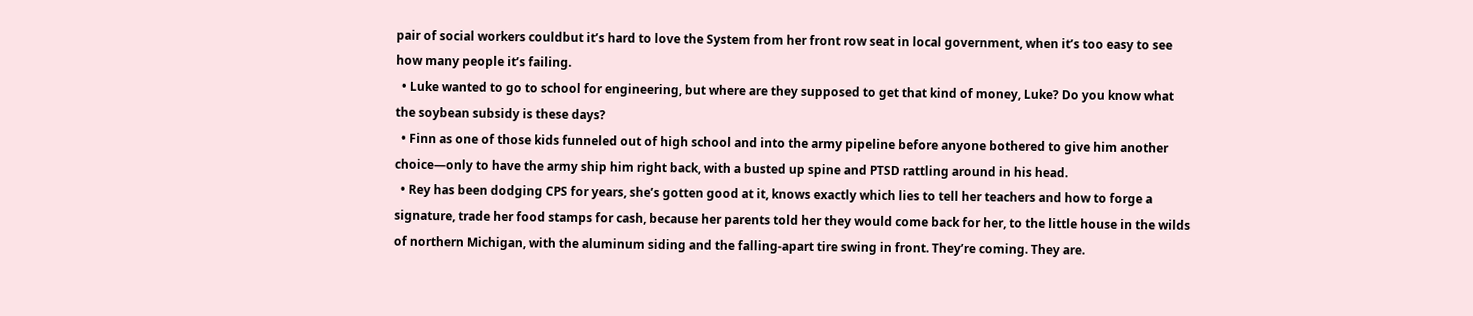pair of social workers couldbut it’s hard to love the System from her front row seat in local government, when it’s too easy to see how many people it’s failing.
  • Luke wanted to go to school for engineering, but where are they supposed to get that kind of money, Luke? Do you know what the soybean subsidy is these days?
  • Finn as one of those kids funneled out of high school and into the army pipeline before anyone bothered to give him another choice—only to have the army ship him right back, with a busted up spine and PTSD rattling around in his head.
  • Rey has been dodging CPS for years, she’s gotten good at it, knows exactly which lies to tell her teachers and how to forge a signature, trade her food stamps for cash, because her parents told her they would come back for her, to the little house in the wilds of northern Michigan, with the aluminum siding and the falling-apart tire swing in front. They’re coming. They are.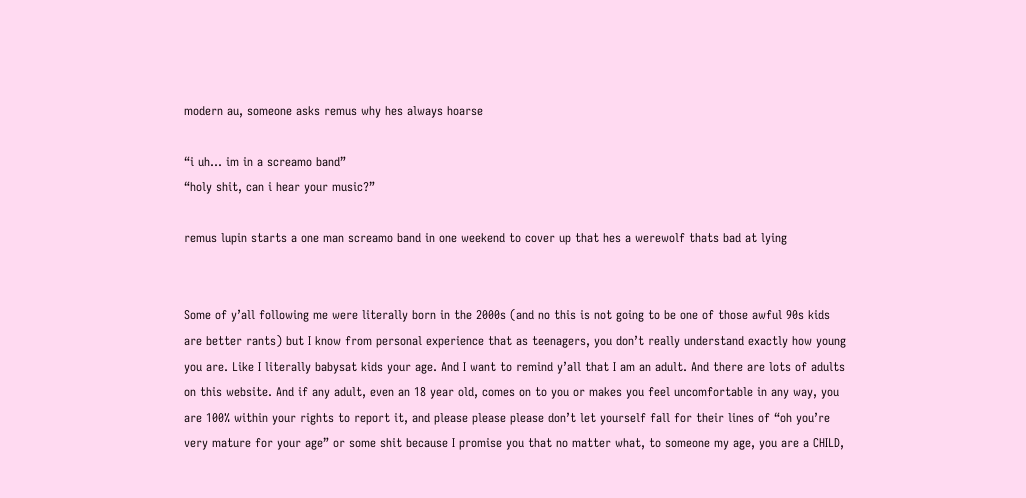modern au, someone asks remus why hes always hoarse

“i uh… im in a screamo band”
“holy shit, can i hear your music?”

remus lupin starts a one man screamo band in one weekend to cover up that hes a werewolf thats bad at lying


Some of y’all following me were literally born in the 2000s (and no this is not going to be one of those awful 90s kids are better rants) but I know from personal experience that as teenagers, you don’t really understand exactly how young you are. Like I literally babysat kids your age. And I want to remind y’all that I am an adult. And there are lots of adults on this website. And if any adult, even an 18 year old, comes on to you or makes you feel uncomfortable in any way, you are 100% within your rights to report it, and please please please don’t let yourself fall for their lines of “oh you’re very mature for your age” or some shit because I promise you that no matter what, to someone my age, you are a CHILD,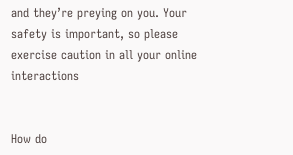and they’re preying on you. Your safety is important, so please exercise caution in all your online interactions


How do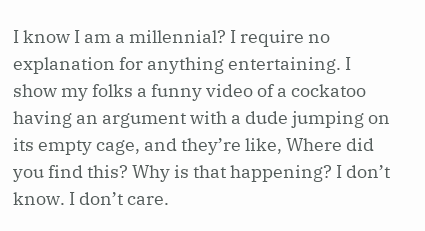I know I am a millennial? I require no explanation for anything entertaining. I show my folks a funny video of a cockatoo having an argument with a dude jumping on its empty cage, and they’re like, Where did you find this? Why is that happening? I don’t know. I don’t care.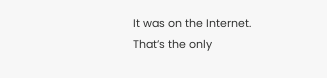It was on the Internet. That’s the only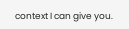context I can give you.